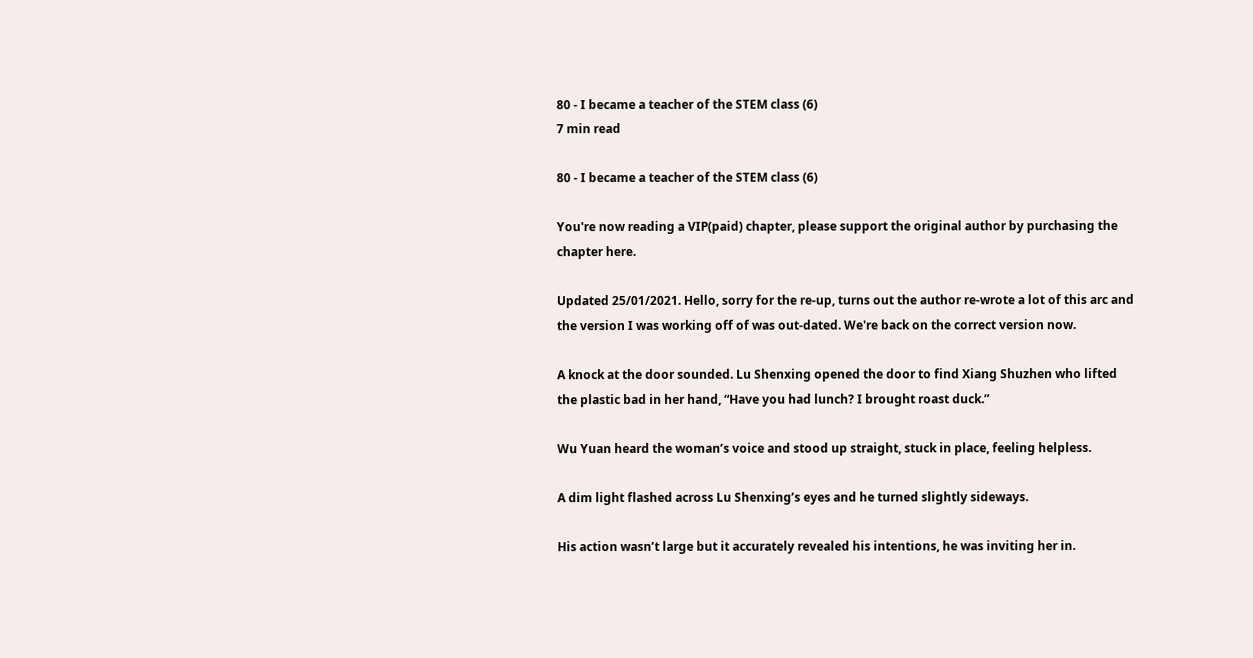80 - I became a teacher of the STEM class (6)
7 min read

80 - I became a teacher of the STEM class (6)

You're now reading a VIP(paid) chapter, please support the original author by purchasing the chapter here.

Updated 25/01/2021. Hello, sorry for the re-up, turns out the author re-wrote a lot of this arc and the version I was working off of was out-dated. We're back on the correct version now.

A knock at the door sounded. Lu Shenxing opened the door to find Xiang Shuzhen who lifted the plastic bad in her hand, “Have you had lunch? I brought roast duck.”

Wu Yuan heard the woman’s voice and stood up straight, stuck in place, feeling helpless.

A dim light flashed across Lu Shenxing’s eyes and he turned slightly sideways.

His action wasn’t large but it accurately revealed his intentions, he was inviting her in.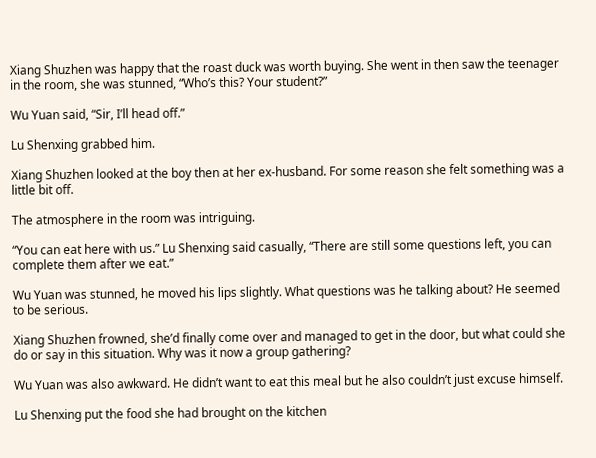Xiang Shuzhen was happy that the roast duck was worth buying. She went in then saw the teenager in the room, she was stunned, “Who’s this? Your student?”

Wu Yuan said, “Sir, I’ll head off.”

Lu Shenxing grabbed him.

Xiang Shuzhen looked at the boy then at her ex-husband. For some reason she felt something was a little bit off.

The atmosphere in the room was intriguing.

“You can eat here with us.” Lu Shenxing said casually, “There are still some questions left, you can complete them after we eat.”

Wu Yuan was stunned, he moved his lips slightly. What questions was he talking about? He seemed to be serious.

Xiang Shuzhen frowned, she’d finally come over and managed to get in the door, but what could she do or say in this situation. Why was it now a group gathering?

Wu Yuan was also awkward. He didn’t want to eat this meal but he also couldn’t just excuse himself.

Lu Shenxing put the food she had brought on the kitchen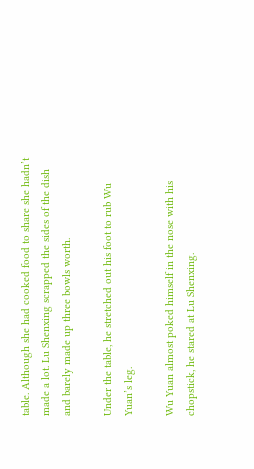table. Although she had cooked food to share she hadn’t made a lot. Lu Shenxing scrapped the sides of the dish and barely made up three bowls worth.

Under the table, he stretched out his foot to rub Wu Yuan’s leg.

Wu Yuan almost poked himself in the nose with his chopstick, he stared at Lu Shenxing.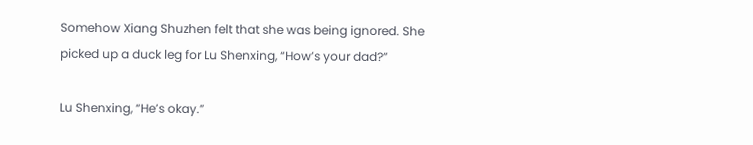Somehow Xiang Shuzhen felt that she was being ignored. She picked up a duck leg for Lu Shenxing, “How’s your dad?”

Lu Shenxing, “He’s okay.”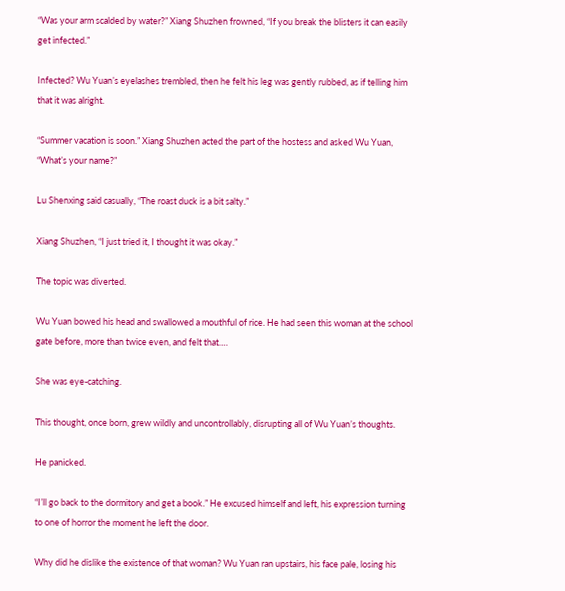“Was your arm scalded by water?” Xiang Shuzhen frowned, “If you break the blisters it can easily get infected.”

Infected? Wu Yuan’s eyelashes trembled, then he felt his leg was gently rubbed, as if telling him that it was alright.

“Summer vacation is soon.” Xiang Shuzhen acted the part of the hostess and asked Wu Yuan, “What’s your name?”

Lu Shenxing said casually, “The roast duck is a bit salty.”

Xiang Shuzhen, “I just tried it, I thought it was okay.”

The topic was diverted.

Wu Yuan bowed his head and swallowed a mouthful of rice. He had seen this woman at the school gate before, more than twice even, and felt that….

She was eye-catching.

This thought, once born, grew wildly and uncontrollably, disrupting all of Wu Yuan’s thoughts.

He panicked.

“I’ll go back to the dormitory and get a book.” He excused himself and left, his expression turning to one of horror the moment he left the door.

Why did he dislike the existence of that woman? Wu Yuan ran upstairs, his face pale, losing his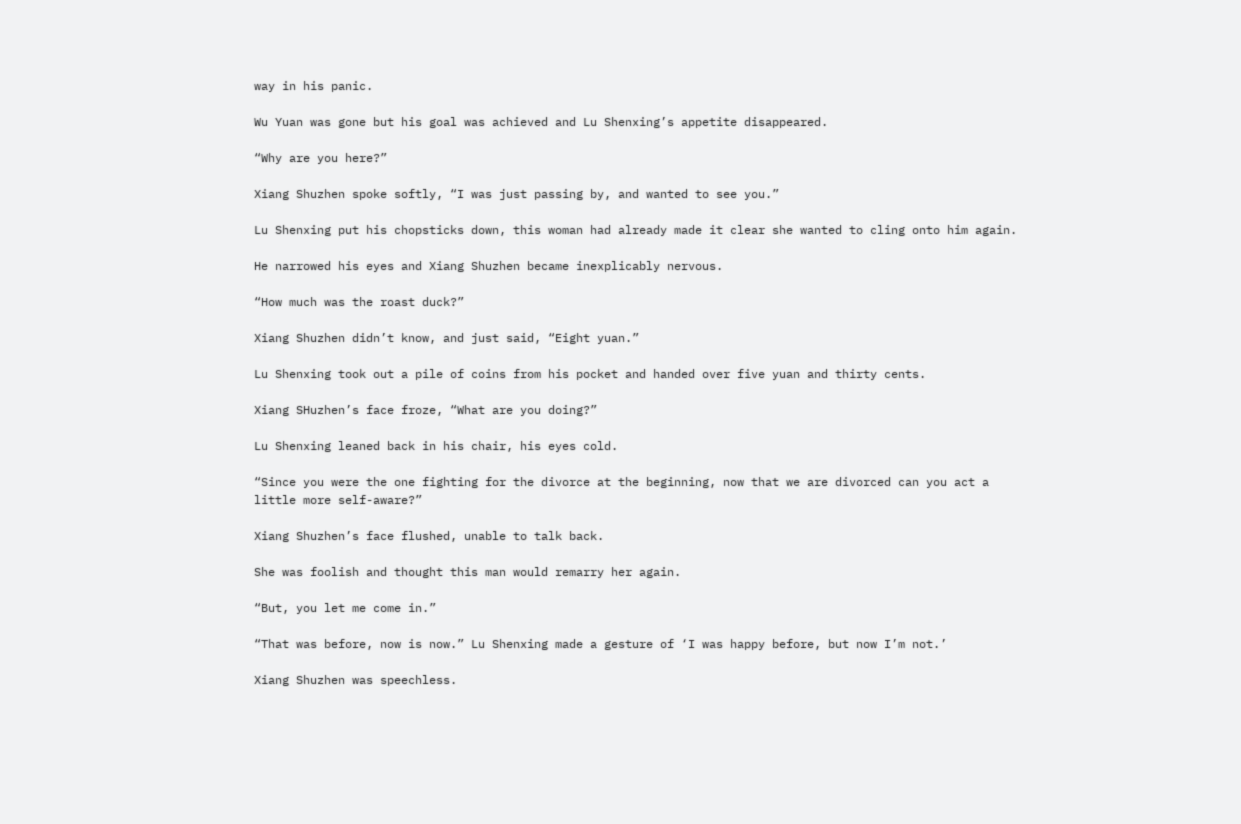way in his panic.

Wu Yuan was gone but his goal was achieved and Lu Shenxing’s appetite disappeared.

“Why are you here?”

Xiang Shuzhen spoke softly, “I was just passing by, and wanted to see you.”

Lu Shenxing put his chopsticks down, this woman had already made it clear she wanted to cling onto him again.

He narrowed his eyes and Xiang Shuzhen became inexplicably nervous.

“How much was the roast duck?”

Xiang Shuzhen didn’t know, and just said, “Eight yuan.”

Lu Shenxing took out a pile of coins from his pocket and handed over five yuan and thirty cents.

Xiang SHuzhen’s face froze, “What are you doing?”

Lu Shenxing leaned back in his chair, his eyes cold.

“Since you were the one fighting for the divorce at the beginning, now that we are divorced can you act a little more self-aware?”

Xiang Shuzhen’s face flushed, unable to talk back.

She was foolish and thought this man would remarry her again.

“But, you let me come in.”

“That was before, now is now.” Lu Shenxing made a gesture of ‘I was happy before, but now I’m not.’

Xiang Shuzhen was speechless.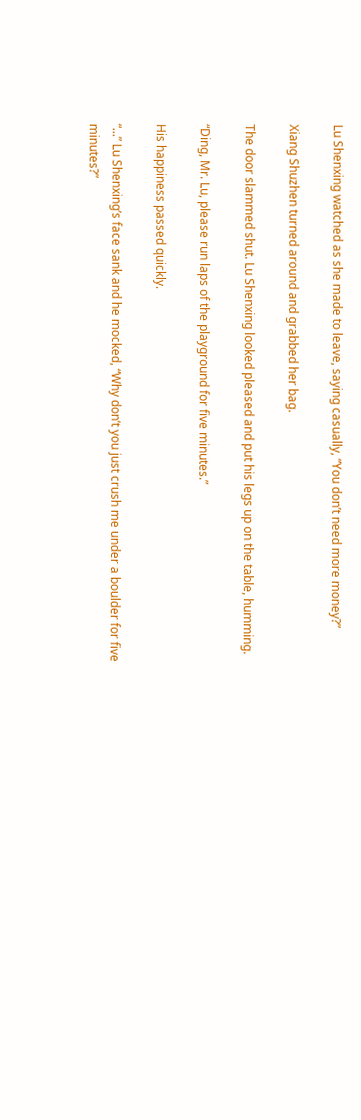Lu Shenxing watched as she made to leave, saying casually, “You don’t need more money?”

Xiang Shuzhen turned around and grabbed her bag.

The door slammed shut. Lu Shenxing looked pleased and put his legs up on the table, humming.

“Ding, Mr. Lu, please run laps of the playground for five minutes.”

His happiness passed quickly.

“...” Lu Shenxing’s face sank and he mocked, “Why don’t you just crush me under a boulder for five minutes?”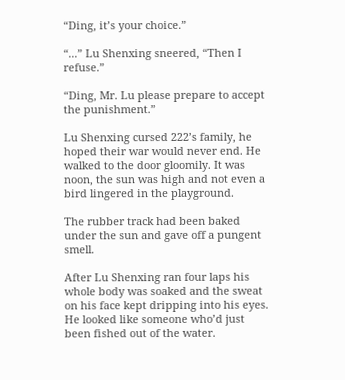“Ding, it’s your choice.”

“...” Lu Shenxing sneered, “Then I refuse.”

“Ding, Mr. Lu please prepare to accept the punishment.”

Lu Shenxing cursed 222’s family, he hoped their war would never end. He walked to the door gloomily. It was noon, the sun was high and not even a bird lingered in the playground.

The rubber track had been baked under the sun and gave off a pungent smell.

After Lu Shenxing ran four laps his whole body was soaked and the sweat on his face kept dripping into his eyes. He looked like someone who’d just been fished out of the water.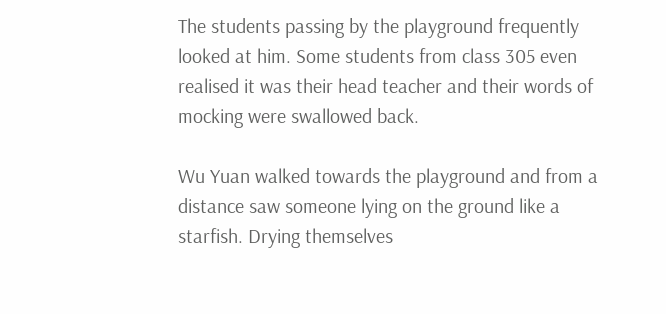The students passing by the playground frequently looked at him. Some students from class 305 even realised it was their head teacher and their words of mocking were swallowed back.

Wu Yuan walked towards the playground and from a distance saw someone lying on the ground like a starfish. Drying themselves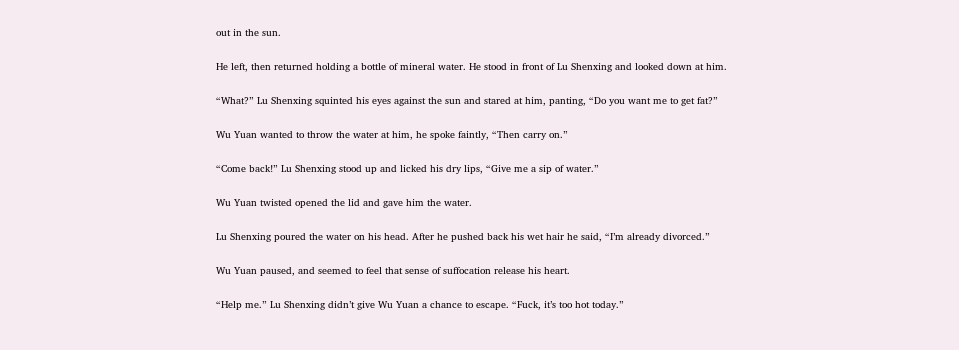out in the sun.

He left, then returned holding a bottle of mineral water. He stood in front of Lu Shenxing and looked down at him.

“What?” Lu Shenxing squinted his eyes against the sun and stared at him, panting, “Do you want me to get fat?”

Wu Yuan wanted to throw the water at him, he spoke faintly, “Then carry on.”

“Come back!” Lu Shenxing stood up and licked his dry lips, “Give me a sip of water.”

Wu Yuan twisted opened the lid and gave him the water.

Lu Shenxing poured the water on his head. After he pushed back his wet hair he said, “I’m already divorced.”

Wu Yuan paused, and seemed to feel that sense of suffocation release his heart.

“Help me.” Lu Shenxing didn’t give Wu Yuan a chance to escape. “Fuck, it’s too hot today.”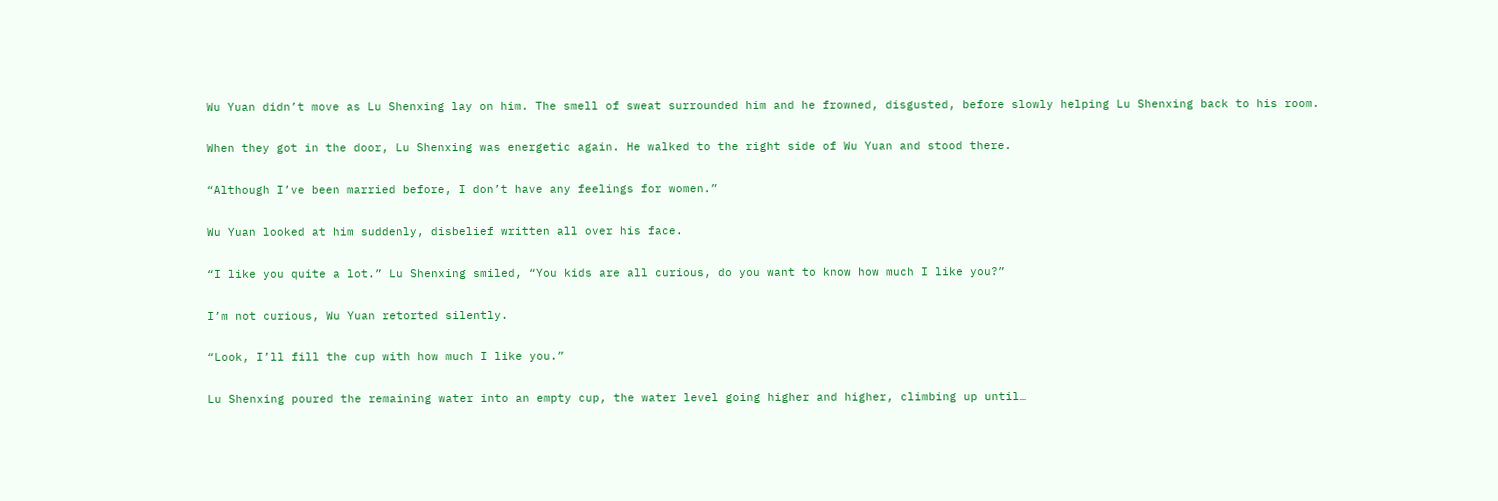Wu Yuan didn’t move as Lu Shenxing lay on him. The smell of sweat surrounded him and he frowned, disgusted, before slowly helping Lu Shenxing back to his room.

When they got in the door, Lu Shenxing was energetic again. He walked to the right side of Wu Yuan and stood there.

“Although I’ve been married before, I don’t have any feelings for women.”

Wu Yuan looked at him suddenly, disbelief written all over his face.

“I like you quite a lot.” Lu Shenxing smiled, “You kids are all curious, do you want to know how much I like you?”

I’m not curious, Wu Yuan retorted silently.

“Look, I’ll fill the cup with how much I like you.”

Lu Shenxing poured the remaining water into an empty cup, the water level going higher and higher, climbing up until…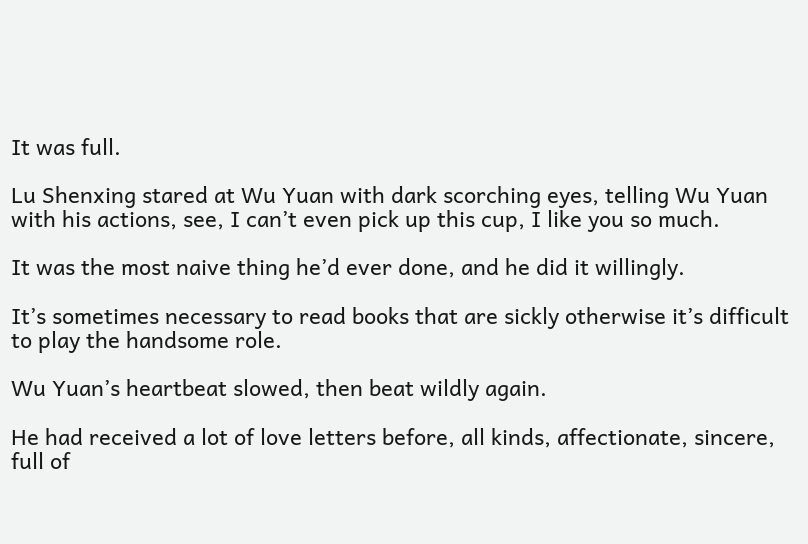It was full.

Lu Shenxing stared at Wu Yuan with dark scorching eyes, telling Wu Yuan with his actions, see, I can’t even pick up this cup, I like you so much.

It was the most naive thing he’d ever done, and he did it willingly.

It’s sometimes necessary to read books that are sickly otherwise it’s difficult to play the handsome role.

Wu Yuan’s heartbeat slowed, then beat wildly again.

He had received a lot of love letters before, all kinds, affectionate, sincere, full of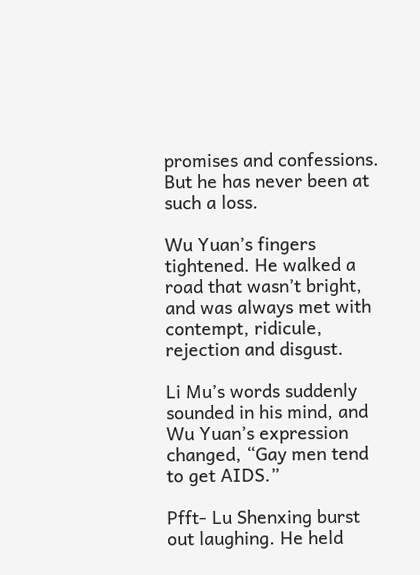promises and confessions. But he has never been at such a loss.

Wu Yuan’s fingers tightened. He walked a road that wasn’t bright, and was always met with contempt, ridicule, rejection and disgust.

Li Mu’s words suddenly sounded in his mind, and Wu Yuan’s expression changed, “Gay men tend to get AIDS.”

Pfft- Lu Shenxing burst out laughing. He held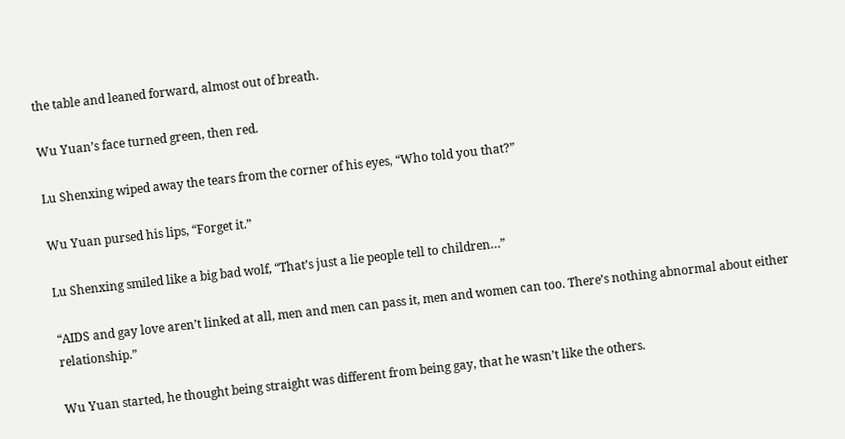the table and leaned forward, almost out of breath.

Wu Yuan’s face turned green, then red.

Lu Shenxing wiped away the tears from the corner of his eyes, “Who told you that?”

Wu Yuan pursed his lips, “Forget it.”

Lu Shenxing smiled like a big bad wolf, “That’s just a lie people tell to children…”

“AIDS and gay love aren’t linked at all, men and men can pass it, men and women can too. There’s nothing abnormal about either relationship.”

Wu Yuan started, he thought being straight was different from being gay, that he wasn’t like the others.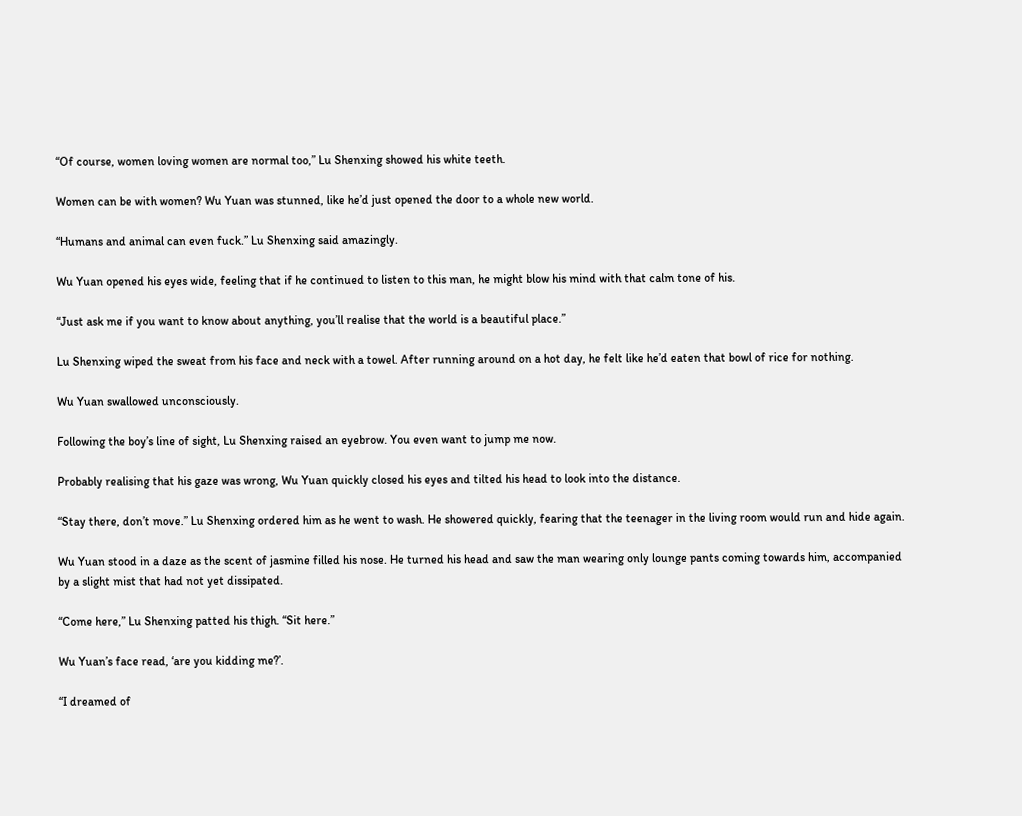“Of course, women loving women are normal too,” Lu Shenxing showed his white teeth.

Women can be with women? Wu Yuan was stunned, like he’d just opened the door to a whole new world.

“Humans and animal can even fuck.” Lu Shenxing said amazingly.

Wu Yuan opened his eyes wide, feeling that if he continued to listen to this man, he might blow his mind with that calm tone of his.

“Just ask me if you want to know about anything, you’ll realise that the world is a beautiful place.”

Lu Shenxing wiped the sweat from his face and neck with a towel. After running around on a hot day, he felt like he’d eaten that bowl of rice for nothing.

Wu Yuan swallowed unconsciously.

Following the boy’s line of sight, Lu Shenxing raised an eyebrow. You even want to jump me now.

Probably realising that his gaze was wrong, Wu Yuan quickly closed his eyes and tilted his head to look into the distance.

“Stay there, don’t move.” Lu Shenxing ordered him as he went to wash. He showered quickly, fearing that the teenager in the living room would run and hide again.

Wu Yuan stood in a daze as the scent of jasmine filled his nose. He turned his head and saw the man wearing only lounge pants coming towards him, accompanied by a slight mist that had not yet dissipated.

“Come here,” Lu Shenxing patted his thigh. “Sit here.”

Wu Yuan’s face read, ‘are you kidding me?’.

“I dreamed of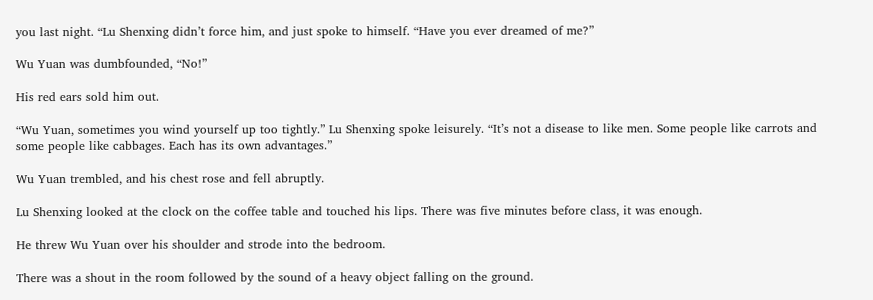you last night. “Lu Shenxing didn’t force him, and just spoke to himself. “Have you ever dreamed of me?”

Wu Yuan was dumbfounded, “No!”

His red ears sold him out.

“Wu Yuan, sometimes you wind yourself up too tightly.” Lu Shenxing spoke leisurely. “It’s not a disease to like men. Some people like carrots and some people like cabbages. Each has its own advantages.”

Wu Yuan trembled, and his chest rose and fell abruptly.

Lu Shenxing looked at the clock on the coffee table and touched his lips. There was five minutes before class, it was enough.

He threw Wu Yuan over his shoulder and strode into the bedroom.

There was a shout in the room followed by the sound of a heavy object falling on the ground.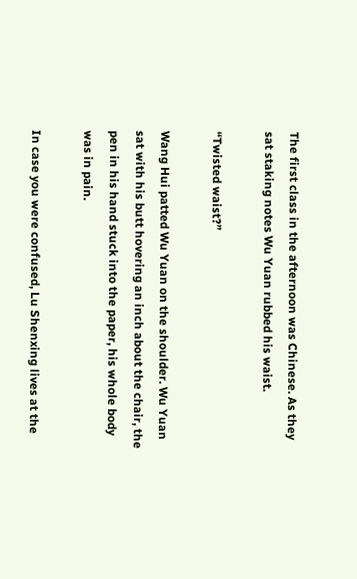The first class in the afternoon was Chinese. As they sat staking notes Wu Yuan rubbed his waist.

“Twisted waist?”

Wang Hui patted Wu Yuan on the shoulder. Wu Yuan sat with his butt hovering an inch about the chair, the pen in his hand stuck into the paper, his whole body was in pain.

In case you were confused, Lu Shenxing lives at the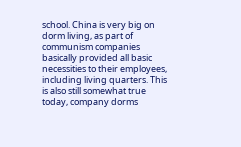school. China is very big on dorm living, as part of communism companies basically provided all basic necessities to their employees, including living quarters. This is also still somewhat true today, company dorms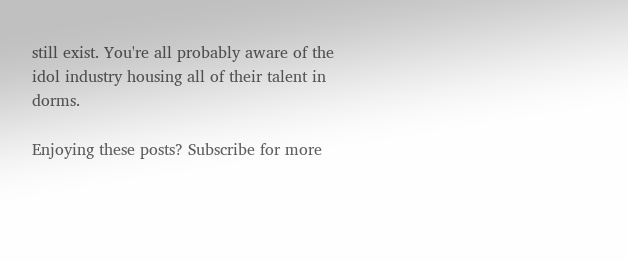still exist. You're all probably aware of the idol industry housing all of their talent in dorms.

Enjoying these posts? Subscribe for more